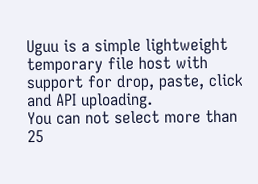Uguu is a simple lightweight temporary file host with support for drop, paste, click and API uploading.
You can not select more than 25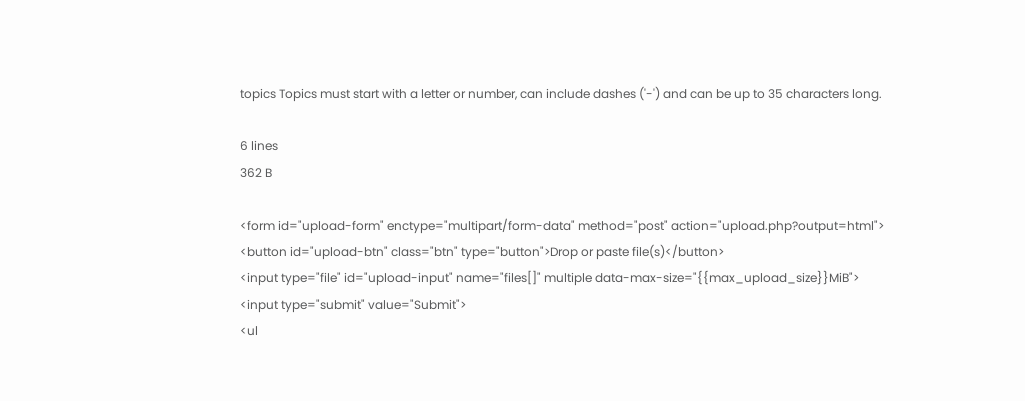topics Topics must start with a letter or number, can include dashes ('-') and can be up to 35 characters long.

6 lines
362 B

<form id="upload-form" enctype="multipart/form-data" method="post" action="upload.php?output=html">
<button id="upload-btn" class="btn" type="button">Drop or paste file(s)</button>
<input type="file" id="upload-input" name="files[]" multiple data-max-size="{{max_upload_size}}MiB">
<input type="submit" value="Submit">
<ul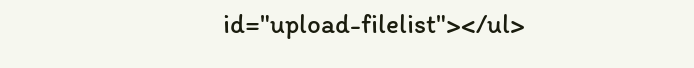id="upload-filelist"></ul>